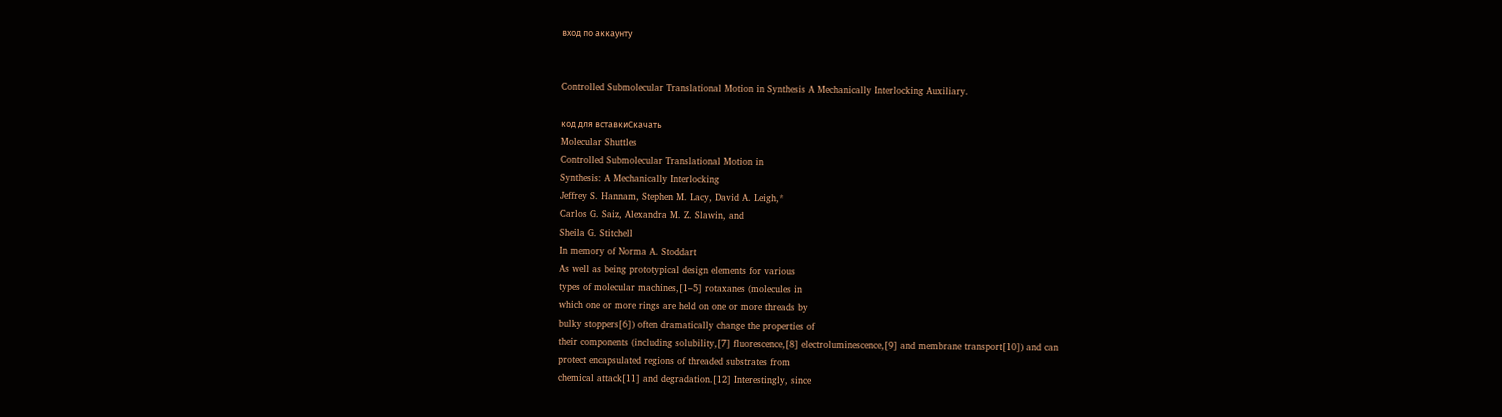вход по аккаунту


Controlled Submolecular Translational Motion in Synthesis A Mechanically Interlocking Auxiliary.

код для вставкиСкачать
Molecular Shuttles
Controlled Submolecular Translational Motion in
Synthesis: A Mechanically Interlocking
Jeffrey S. Hannam, Stephen M. Lacy, David A. Leigh,*
Carlos G. Saiz, Alexandra M. Z. Slawin, and
Sheila G. Stitchell
In memory of Norma A. Stoddart
As well as being prototypical design elements for various
types of molecular machines,[1–5] rotaxanes (molecules in
which one or more rings are held on one or more threads by
bulky stoppers[6]) often dramatically change the properties of
their components (including solubility,[7] fluorescence,[8] electroluminescence,[9] and membrane transport[10]) and can
protect encapsulated regions of threaded substrates from
chemical attack[11] and degradation.[12] Interestingly, since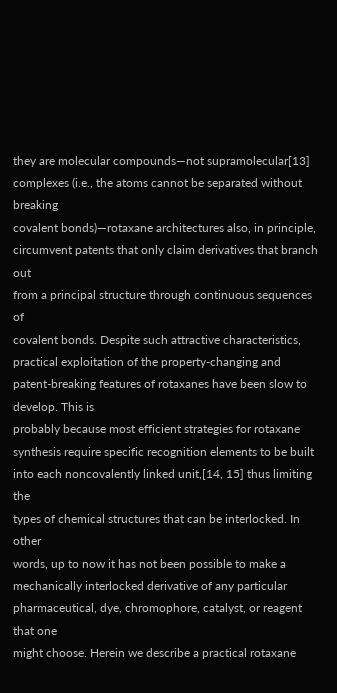they are molecular compounds—not supramolecular[13] complexes (i.e., the atoms cannot be separated without breaking
covalent bonds)—rotaxane architectures also, in principle,
circumvent patents that only claim derivatives that branch out
from a principal structure through continuous sequences of
covalent bonds. Despite such attractive characteristics, practical exploitation of the property-changing and patent-breaking features of rotaxanes have been slow to develop. This is
probably because most efficient strategies for rotaxane
synthesis require specific recognition elements to be built
into each noncovalently linked unit,[14, 15] thus limiting the
types of chemical structures that can be interlocked. In other
words, up to now it has not been possible to make a
mechanically interlocked derivative of any particular pharmaceutical, dye, chromophore, catalyst, or reagent that one
might choose. Herein we describe a practical rotaxane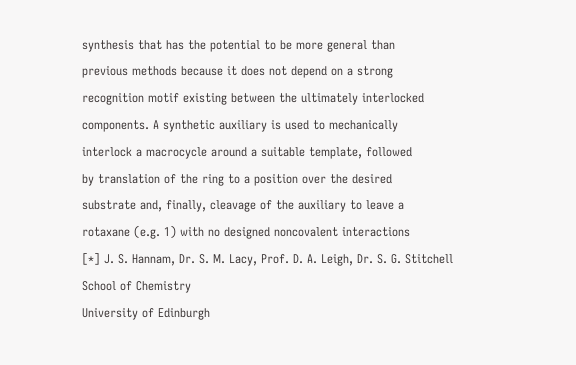synthesis that has the potential to be more general than
previous methods because it does not depend on a strong
recognition motif existing between the ultimately interlocked
components. A synthetic auxiliary is used to mechanically
interlock a macrocycle around a suitable template, followed
by translation of the ring to a position over the desired
substrate and, finally, cleavage of the auxiliary to leave a
rotaxane (e.g. 1) with no designed noncovalent interactions
[*] J. S. Hannam, Dr. S. M. Lacy, Prof. D. A. Leigh, Dr. S. G. Stitchell
School of Chemistry
University of Edinburgh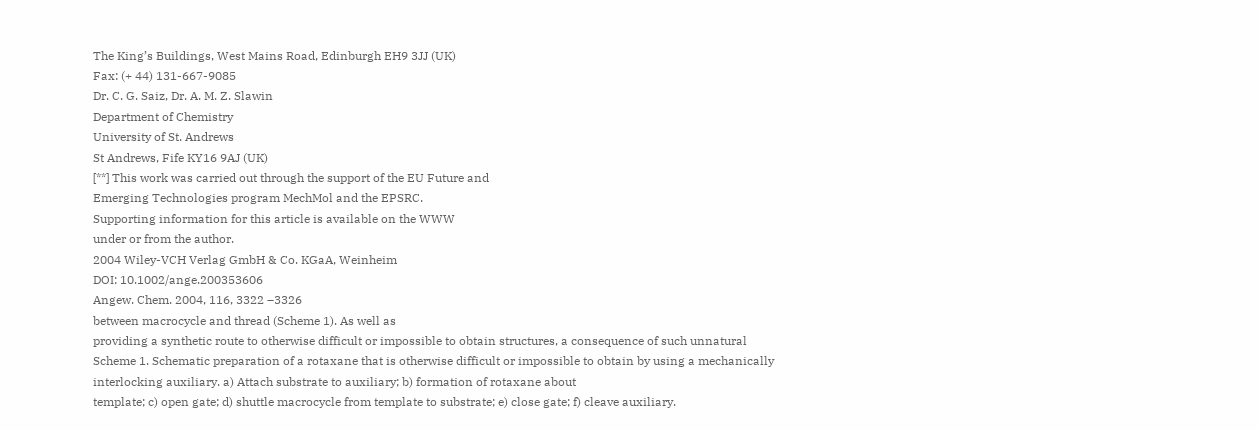The King’s Buildings, West Mains Road, Edinburgh EH9 3JJ (UK)
Fax: (+ 44) 131-667-9085
Dr. C. G. Saiz, Dr. A. M. Z. Slawin
Department of Chemistry
University of St. Andrews
St Andrews, Fife KY16 9AJ (UK)
[**] This work was carried out through the support of the EU Future and
Emerging Technologies program MechMol and the EPSRC.
Supporting information for this article is available on the WWW
under or from the author.
2004 Wiley-VCH Verlag GmbH & Co. KGaA, Weinheim
DOI: 10.1002/ange.200353606
Angew. Chem. 2004, 116, 3322 –3326
between macrocycle and thread (Scheme 1). As well as
providing a synthetic route to otherwise difficult or impossible to obtain structures, a consequence of such unnatural
Scheme 1. Schematic preparation of a rotaxane that is otherwise difficult or impossible to obtain by using a mechanically interlocking auxiliary. a) Attach substrate to auxiliary; b) formation of rotaxane about
template; c) open gate; d) shuttle macrocycle from template to substrate; e) close gate; f) cleave auxiliary.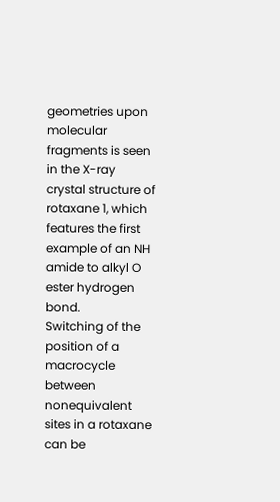geometries upon molecular fragments is seen in the X-ray
crystal structure of rotaxane 1, which features the first
example of an NH amide to alkyl O ester hydrogen bond.
Switching of the position of a macrocycle between nonequivalent sites in a rotaxane can be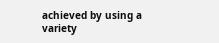achieved by using a
variety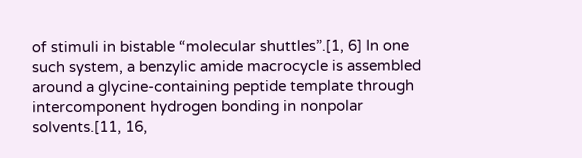of stimuli in bistable “molecular shuttles”.[1, 6] In one
such system, a benzylic amide macrocycle is assembled
around a glycine-containing peptide template through intercomponent hydrogen bonding in nonpolar solvents.[11, 16,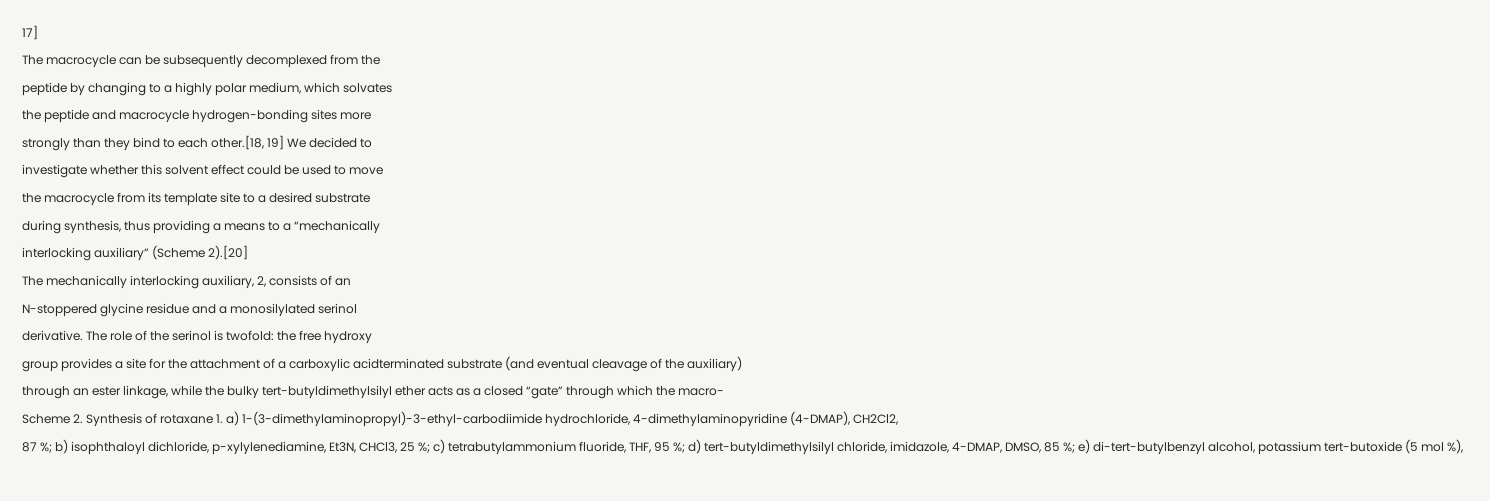17]
The macrocycle can be subsequently decomplexed from the
peptide by changing to a highly polar medium, which solvates
the peptide and macrocycle hydrogen-bonding sites more
strongly than they bind to each other.[18, 19] We decided to
investigate whether this solvent effect could be used to move
the macrocycle from its template site to a desired substrate
during synthesis, thus providing a means to a “mechanically
interlocking auxiliary” (Scheme 2).[20]
The mechanically interlocking auxiliary, 2, consists of an
N-stoppered glycine residue and a monosilylated serinol
derivative. The role of the serinol is twofold: the free hydroxy
group provides a site for the attachment of a carboxylic acidterminated substrate (and eventual cleavage of the auxiliary)
through an ester linkage, while the bulky tert-butyldimethylsilyl ether acts as a closed “gate” through which the macro-
Scheme 2. Synthesis of rotaxane 1. a) 1-(3-dimethylaminopropyl)-3-ethyl-carbodiimide hydrochloride, 4-dimethylaminopyridine (4-DMAP), CH2Cl2,
87 %; b) isophthaloyl dichloride, p-xylylenediamine, Et3N, CHCl3, 25 %; c) tetrabutylammonium fluoride, THF, 95 %; d) tert-butyldimethylsilyl chloride, imidazole, 4-DMAP, DMSO, 85 %; e) di-tert-butylbenzyl alcohol, potassium tert-butoxide (5 mol %),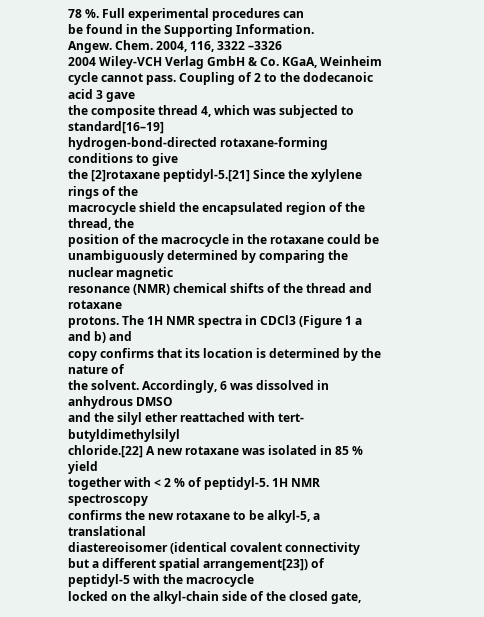78 %. Full experimental procedures can
be found in the Supporting Information.
Angew. Chem. 2004, 116, 3322 –3326
2004 Wiley-VCH Verlag GmbH & Co. KGaA, Weinheim
cycle cannot pass. Coupling of 2 to the dodecanoic acid 3 gave
the composite thread 4, which was subjected to standard[16–19]
hydrogen-bond-directed rotaxane-forming conditions to give
the [2]rotaxane peptidyl-5.[21] Since the xylylene rings of the
macrocycle shield the encapsulated region of the thread, the
position of the macrocycle in the rotaxane could be unambiguously determined by comparing the nuclear magnetic
resonance (NMR) chemical shifts of the thread and rotaxane
protons. The 1H NMR spectra in CDCl3 (Figure 1 a and b) and
copy confirms that its location is determined by the nature of
the solvent. Accordingly, 6 was dissolved in anhydrous DMSO
and the silyl ether reattached with tert-butyldimethylsilyl
chloride.[22] A new rotaxane was isolated in 85 % yield
together with < 2 % of peptidyl-5. 1H NMR spectroscopy
confirms the new rotaxane to be alkyl-5, a translational
diastereoisomer (identical covalent connectivity but a different spatial arrangement[23]) of peptidyl-5 with the macrocycle
locked on the alkyl-chain side of the closed gate,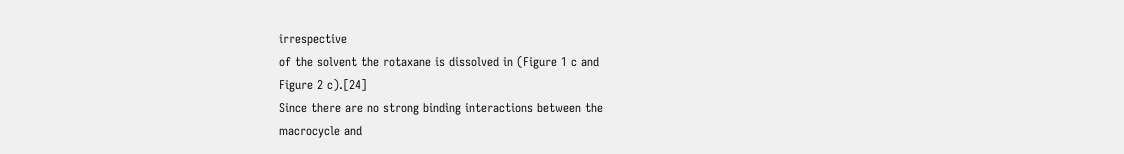irrespective
of the solvent the rotaxane is dissolved in (Figure 1 c and
Figure 2 c).[24]
Since there are no strong binding interactions between the
macrocycle and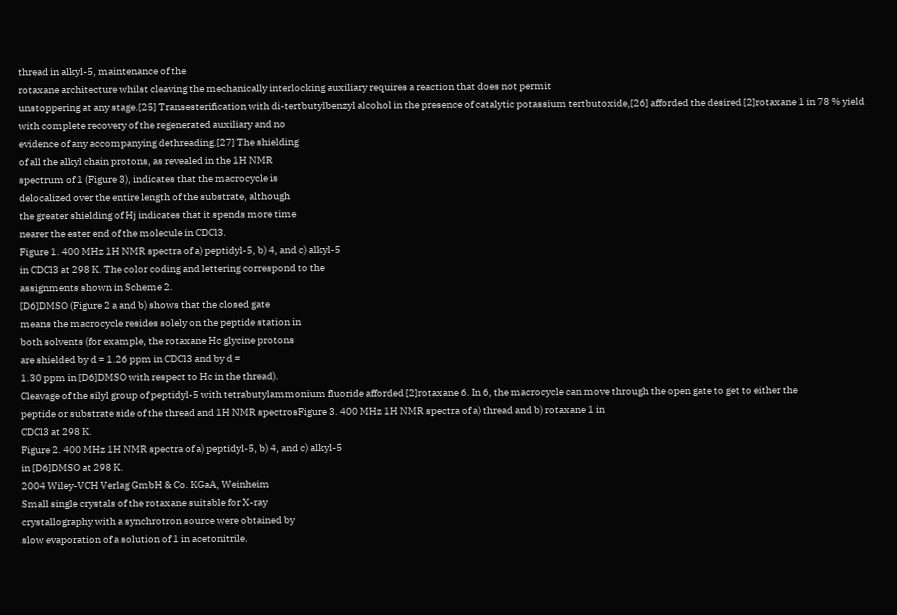thread in alkyl-5, maintenance of the
rotaxane architecture whilst cleaving the mechanically interlocking auxiliary requires a reaction that does not permit
unstoppering at any stage.[25] Transesterification with di-tertbutylbenzyl alcohol in the presence of catalytic potassium tertbutoxide,[26] afforded the desired [2]rotaxane 1 in 78 % yield
with complete recovery of the regenerated auxiliary and no
evidence of any accompanying dethreading.[27] The shielding
of all the alkyl chain protons, as revealed in the 1H NMR
spectrum of 1 (Figure 3), indicates that the macrocycle is
delocalized over the entire length of the substrate, although
the greater shielding of Hj indicates that it spends more time
nearer the ester end of the molecule in CDCl3.
Figure 1. 400 MHz 1H NMR spectra of a) peptidyl-5, b) 4, and c) alkyl-5
in CDCl3 at 298 K. The color coding and lettering correspond to the
assignments shown in Scheme 2.
[D6]DMSO (Figure 2 a and b) shows that the closed gate
means the macrocycle resides solely on the peptide station in
both solvents (for example, the rotaxane Hc glycine protons
are shielded by d = 1.26 ppm in CDCl3 and by d =
1.30 ppm in [D6]DMSO with respect to Hc in the thread).
Cleavage of the silyl group of peptidyl-5 with tetrabutylammonium fluoride afforded [2]rotaxane 6. In 6, the macrocycle can move through the open gate to get to either the
peptide or substrate side of the thread and 1H NMR spectrosFigure 3. 400 MHz 1H NMR spectra of a) thread and b) rotaxane 1 in
CDCl3 at 298 K.
Figure 2. 400 MHz 1H NMR spectra of a) peptidyl-5, b) 4, and c) alkyl-5
in [D6]DMSO at 298 K.
2004 Wiley-VCH Verlag GmbH & Co. KGaA, Weinheim
Small single crystals of the rotaxane suitable for X-ray
crystallography with a synchrotron source were obtained by
slow evaporation of a solution of 1 in acetonitrile.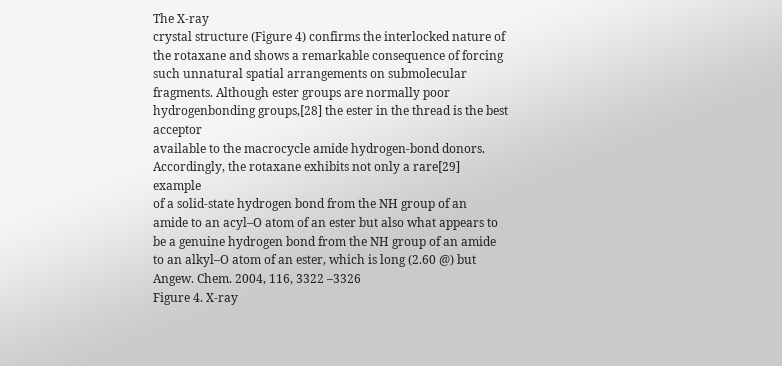The X-ray
crystal structure (Figure 4) confirms the interlocked nature of
the rotaxane and shows a remarkable consequence of forcing
such unnatural spatial arrangements on submolecular fragments. Although ester groups are normally poor hydrogenbonding groups,[28] the ester in the thread is the best acceptor
available to the macrocycle amide hydrogen-bond donors.
Accordingly, the rotaxane exhibits not only a rare[29] example
of a solid-state hydrogen bond from the NH group of an
amide to an acyl–O atom of an ester but also what appears to
be a genuine hydrogen bond from the NH group of an amide
to an alkyl–O atom of an ester, which is long (2.60 @) but
Angew. Chem. 2004, 116, 3322 –3326
Figure 4. X-ray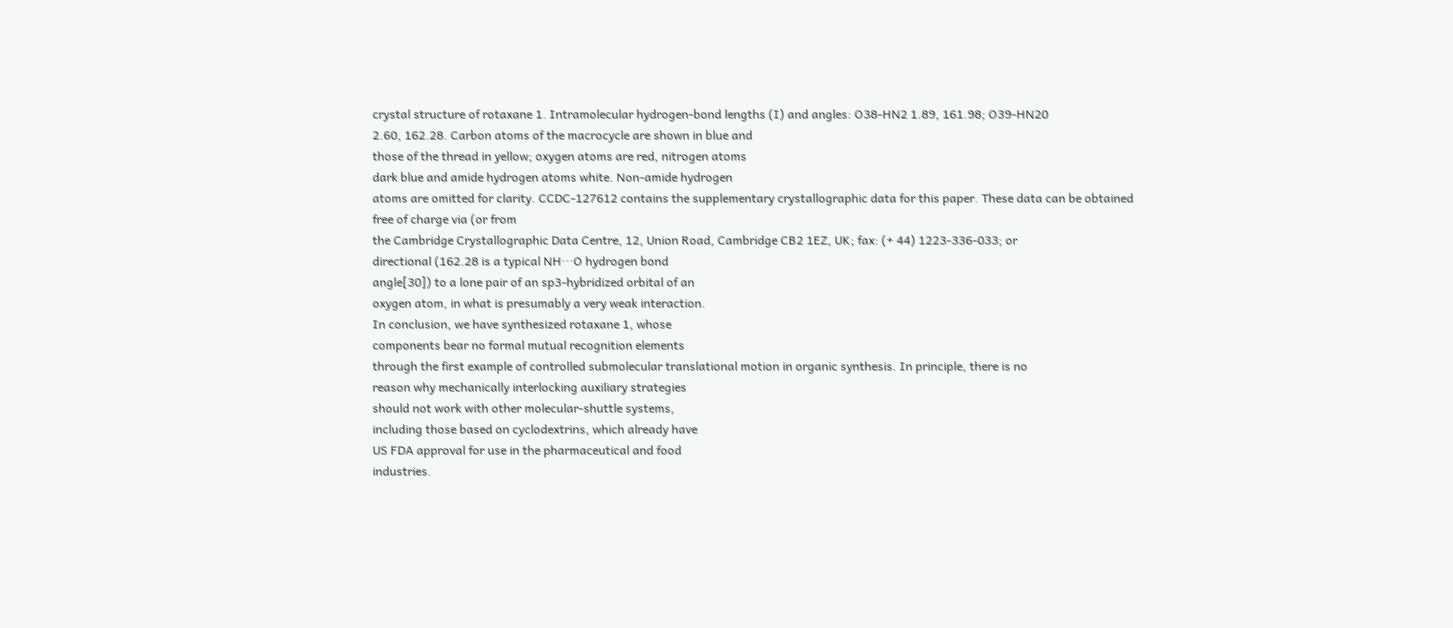crystal structure of rotaxane 1. Intramolecular hydrogen-bond lengths (I) and angles: O38-HN2 1.89, 161.98; O39-HN20
2.60, 162.28. Carbon atoms of the macrocycle are shown in blue and
those of the thread in yellow; oxygen atoms are red, nitrogen atoms
dark blue and amide hydrogen atoms white. Non-amide hydrogen
atoms are omitted for clarity. CCDC-127612 contains the supplementary crystallographic data for this paper. These data can be obtained
free of charge via (or from
the Cambridge Crystallographic Data Centre, 12, Union Road, Cambridge CB2 1EZ, UK; fax: (+ 44) 1223-336-033; or
directional (162.28 is a typical NH···O hydrogen bond
angle[30]) to a lone pair of an sp3-hybridized orbital of an
oxygen atom, in what is presumably a very weak interaction.
In conclusion, we have synthesized rotaxane 1, whose
components bear no formal mutual recognition elements
through the first example of controlled submolecular translational motion in organic synthesis. In principle, there is no
reason why mechanically interlocking auxiliary strategies
should not work with other molecular-shuttle systems,
including those based on cyclodextrins, which already have
US FDA approval for use in the pharmaceutical and food
industries.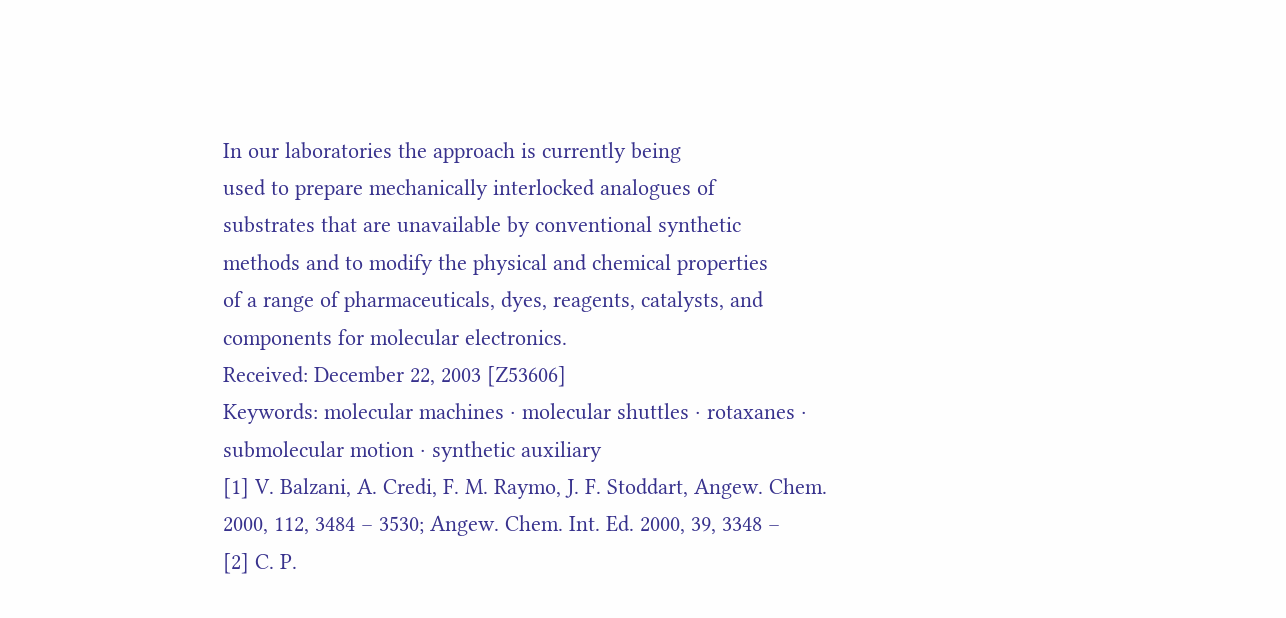In our laboratories the approach is currently being
used to prepare mechanically interlocked analogues of
substrates that are unavailable by conventional synthetic
methods and to modify the physical and chemical properties
of a range of pharmaceuticals, dyes, reagents, catalysts, and
components for molecular electronics.
Received: December 22, 2003 [Z53606]
Keywords: molecular machines · molecular shuttles · rotaxanes ·
submolecular motion · synthetic auxiliary
[1] V. Balzani, A. Credi, F. M. Raymo, J. F. Stoddart, Angew. Chem.
2000, 112, 3484 – 3530; Angew. Chem. Int. Ed. 2000, 39, 3348 –
[2] C. P.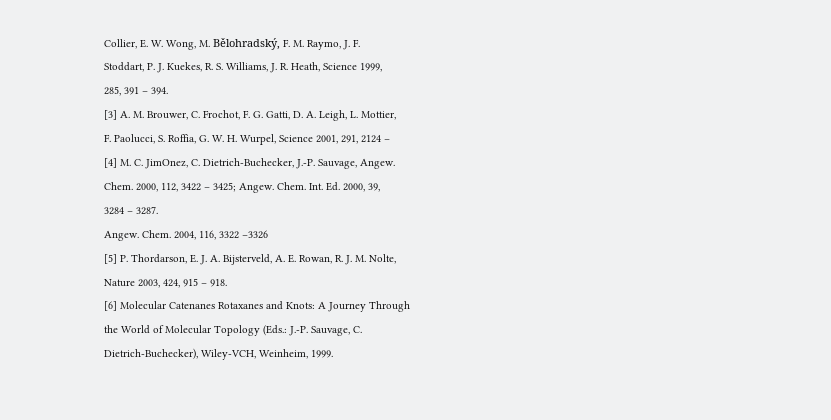Collier, E. W. Wong, M. Bělohradský, F. M. Raymo, J. F.
Stoddart, P. J. Kuekes, R. S. Williams, J. R. Heath, Science 1999,
285, 391 – 394.
[3] A. M. Brouwer, C. Frochot, F. G. Gatti, D. A. Leigh, L. Mottier,
F. Paolucci, S. Roffia, G. W. H. Wurpel, Science 2001, 291, 2124 –
[4] M. C. JimOnez, C. Dietrich-Buchecker, J.-P. Sauvage, Angew.
Chem. 2000, 112, 3422 – 3425; Angew. Chem. Int. Ed. 2000, 39,
3284 – 3287.
Angew. Chem. 2004, 116, 3322 –3326
[5] P. Thordarson, E. J. A. Bijsterveld, A. E. Rowan, R. J. M. Nolte,
Nature 2003, 424, 915 – 918.
[6] Molecular Catenanes Rotaxanes and Knots: A Journey Through
the World of Molecular Topology (Eds.: J.-P. Sauvage, C.
Dietrich-Buchecker), Wiley-VCH, Weinheim, 1999.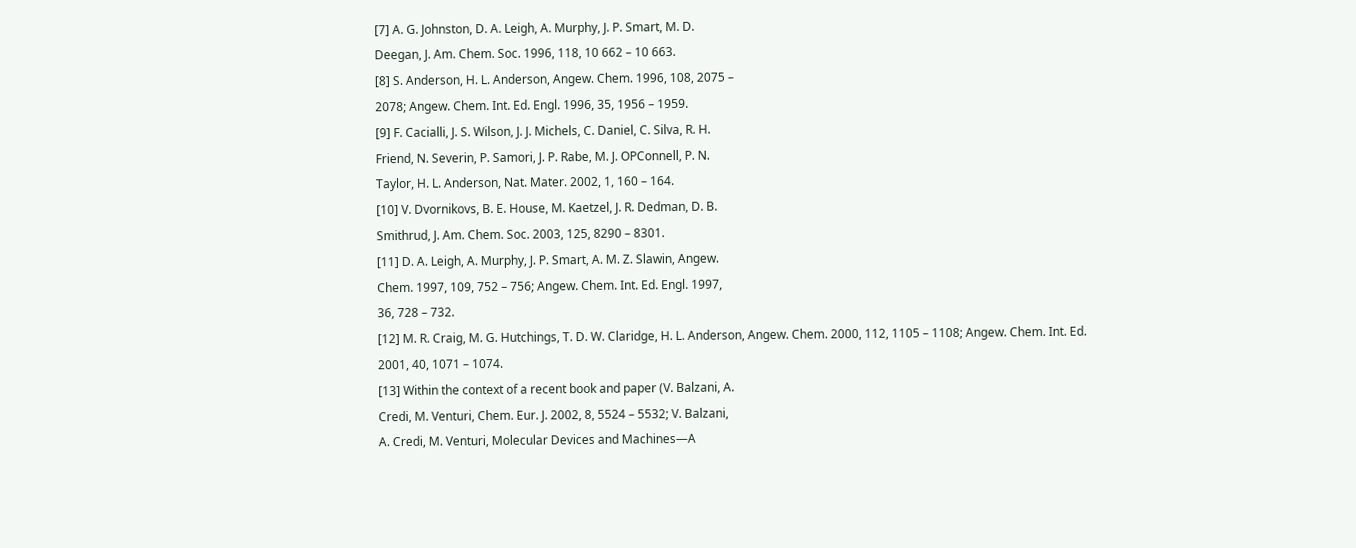[7] A. G. Johnston, D. A. Leigh, A. Murphy, J. P. Smart, M. D.
Deegan, J. Am. Chem. Soc. 1996, 118, 10 662 – 10 663.
[8] S. Anderson, H. L. Anderson, Angew. Chem. 1996, 108, 2075 –
2078; Angew. Chem. Int. Ed. Engl. 1996, 35, 1956 – 1959.
[9] F. Cacialli, J. S. Wilson, J. J. Michels, C. Daniel, C. Silva, R. H.
Friend, N. Severin, P. Samori, J. P. Rabe, M. J. OPConnell, P. N.
Taylor, H. L. Anderson, Nat. Mater. 2002, 1, 160 – 164.
[10] V. Dvornikovs, B. E. House, M. Kaetzel, J. R. Dedman, D. B.
Smithrud, J. Am. Chem. Soc. 2003, 125, 8290 – 8301.
[11] D. A. Leigh, A. Murphy, J. P. Smart, A. M. Z. Slawin, Angew.
Chem. 1997, 109, 752 – 756; Angew. Chem. Int. Ed. Engl. 1997,
36, 728 – 732.
[12] M. R. Craig, M. G. Hutchings, T. D. W. Claridge, H. L. Anderson, Angew. Chem. 2000, 112, 1105 – 1108; Angew. Chem. Int. Ed.
2001, 40, 1071 – 1074.
[13] Within the context of a recent book and paper (V. Balzani, A.
Credi, M. Venturi, Chem. Eur. J. 2002, 8, 5524 – 5532; V. Balzani,
A. Credi, M. Venturi, Molecular Devices and Machines—A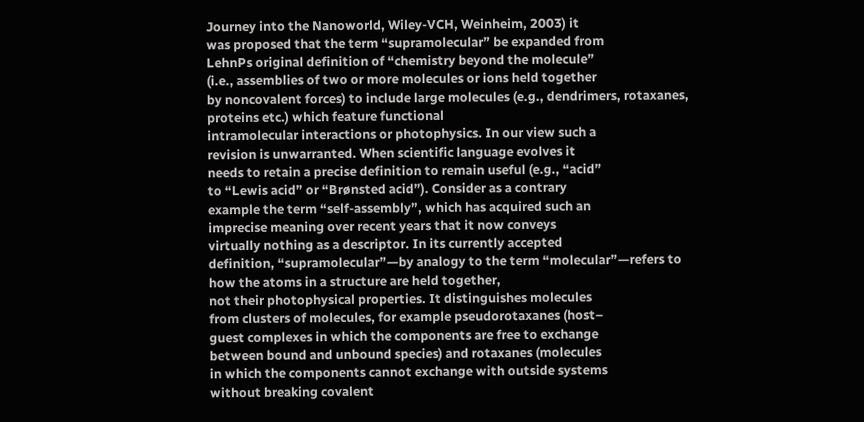Journey into the Nanoworld, Wiley-VCH, Weinheim, 2003) it
was proposed that the term “supramolecular” be expanded from
LehnPs original definition of “chemistry beyond the molecule”
(i.e., assemblies of two or more molecules or ions held together
by noncovalent forces) to include large molecules (e.g., dendrimers, rotaxanes, proteins etc.) which feature functional
intramolecular interactions or photophysics. In our view such a
revision is unwarranted. When scientific language evolves it
needs to retain a precise definition to remain useful (e.g., “acid”
to “Lewis acid” or “Brønsted acid”). Consider as a contrary
example the term “self-assembly”, which has acquired such an
imprecise meaning over recent years that it now conveys
virtually nothing as a descriptor. In its currently accepted
definition, “supramolecular”—by analogy to the term “molecular”—refers to how the atoms in a structure are held together,
not their photophysical properties. It distinguishes molecules
from clusters of molecules, for example pseudorotaxanes (host–
guest complexes in which the components are free to exchange
between bound and unbound species) and rotaxanes (molecules
in which the components cannot exchange with outside systems
without breaking covalent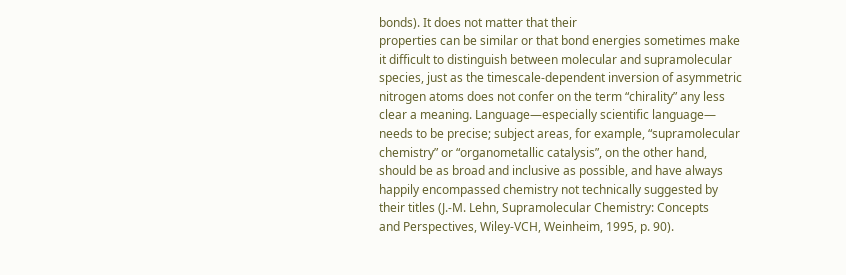bonds). It does not matter that their
properties can be similar or that bond energies sometimes make
it difficult to distinguish between molecular and supramolecular
species, just as the timescale-dependent inversion of asymmetric
nitrogen atoms does not confer on the term “chirality” any less
clear a meaning. Language—especially scientific language—
needs to be precise; subject areas, for example, “supramolecular
chemistry” or “organometallic catalysis”, on the other hand,
should be as broad and inclusive as possible, and have always
happily encompassed chemistry not technically suggested by
their titles (J.-M. Lehn, Supramolecular Chemistry: Concepts
and Perspectives, Wiley-VCH, Weinheim, 1995, p. 90).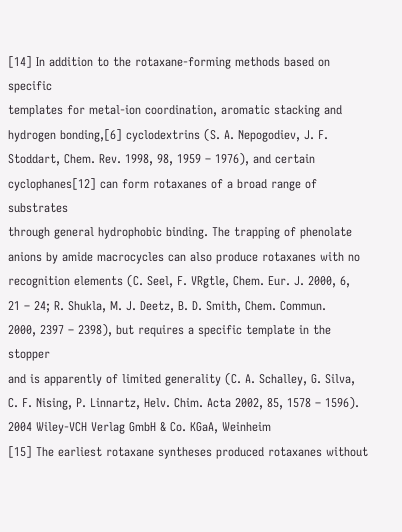[14] In addition to the rotaxane-forming methods based on specific
templates for metal-ion coordination, aromatic stacking and
hydrogen bonding,[6] cyclodextrins (S. A. Nepogodiev, J. F.
Stoddart, Chem. Rev. 1998, 98, 1959 – 1976), and certain cyclophanes[12] can form rotaxanes of a broad range of substrates
through general hydrophobic binding. The trapping of phenolate
anions by amide macrocycles can also produce rotaxanes with no
recognition elements (C. Seel, F. VRgtle, Chem. Eur. J. 2000, 6,
21 – 24; R. Shukla, M. J. Deetz, B. D. Smith, Chem. Commun.
2000, 2397 – 2398), but requires a specific template in the stopper
and is apparently of limited generality (C. A. Schalley, G. Silva,
C. F. Nising, P. Linnartz, Helv. Chim. Acta 2002, 85, 1578 – 1596).
2004 Wiley-VCH Verlag GmbH & Co. KGaA, Weinheim
[15] The earliest rotaxane syntheses produced rotaxanes without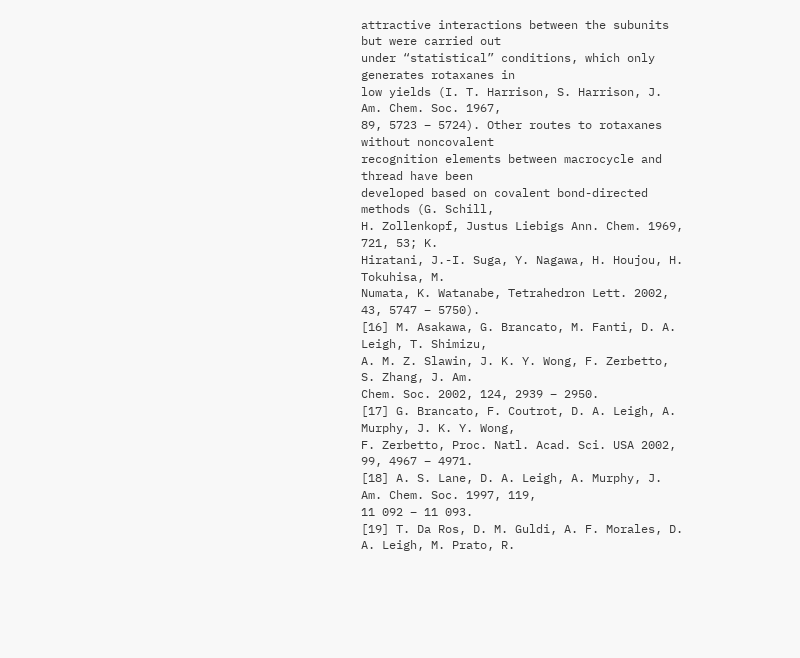attractive interactions between the subunits but were carried out
under “statistical” conditions, which only generates rotaxanes in
low yields (I. T. Harrison, S. Harrison, J. Am. Chem. Soc. 1967,
89, 5723 – 5724). Other routes to rotaxanes without noncovalent
recognition elements between macrocycle and thread have been
developed based on covalent bond-directed methods (G. Schill,
H. Zollenkopf, Justus Liebigs Ann. Chem. 1969, 721, 53; K.
Hiratani, J.-I. Suga, Y. Nagawa, H. Houjou, H. Tokuhisa, M.
Numata, K. Watanabe, Tetrahedron Lett. 2002, 43, 5747 – 5750).
[16] M. Asakawa, G. Brancato, M. Fanti, D. A. Leigh, T. Shimizu,
A. M. Z. Slawin, J. K. Y. Wong, F. Zerbetto, S. Zhang, J. Am.
Chem. Soc. 2002, 124, 2939 – 2950.
[17] G. Brancato, F. Coutrot, D. A. Leigh, A. Murphy, J. K. Y. Wong,
F. Zerbetto, Proc. Natl. Acad. Sci. USA 2002, 99, 4967 – 4971.
[18] A. S. Lane, D. A. Leigh, A. Murphy, J. Am. Chem. Soc. 1997, 119,
11 092 – 11 093.
[19] T. Da Ros, D. M. Guldi, A. F. Morales, D. A. Leigh, M. Prato, R.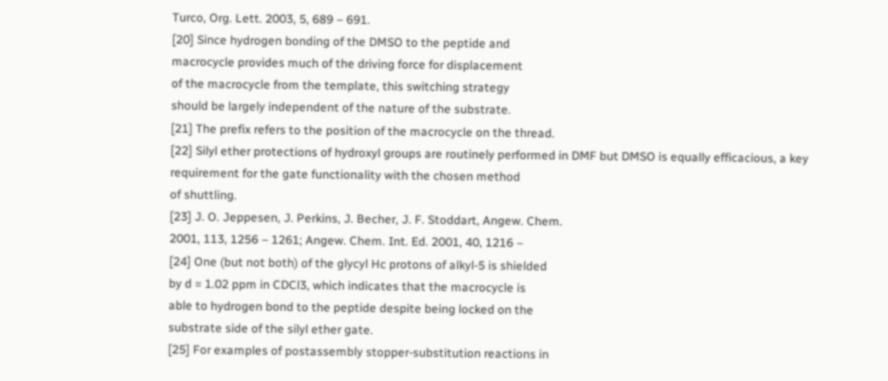Turco, Org. Lett. 2003, 5, 689 – 691.
[20] Since hydrogen bonding of the DMSO to the peptide and
macrocycle provides much of the driving force for displacement
of the macrocycle from the template, this switching strategy
should be largely independent of the nature of the substrate.
[21] The prefix refers to the position of the macrocycle on the thread.
[22] Silyl ether protections of hydroxyl groups are routinely performed in DMF but DMSO is equally efficacious, a key
requirement for the gate functionality with the chosen method
of shuttling.
[23] J. O. Jeppesen, J. Perkins, J. Becher, J. F. Stoddart, Angew. Chem.
2001, 113, 1256 – 1261; Angew. Chem. Int. Ed. 2001, 40, 1216 –
[24] One (but not both) of the glycyl Hc protons of alkyl-5 is shielded
by d = 1.02 ppm in CDCl3, which indicates that the macrocycle is
able to hydrogen bond to the peptide despite being locked on the
substrate side of the silyl ether gate.
[25] For examples of postassembly stopper-substitution reactions in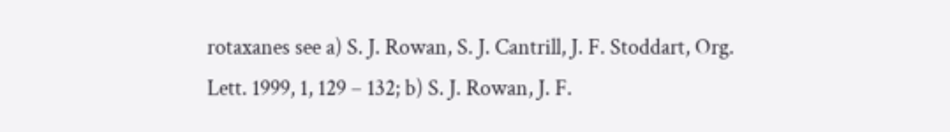rotaxanes see a) S. J. Rowan, S. J. Cantrill, J. F. Stoddart, Org.
Lett. 1999, 1, 129 – 132; b) S. J. Rowan, J. F.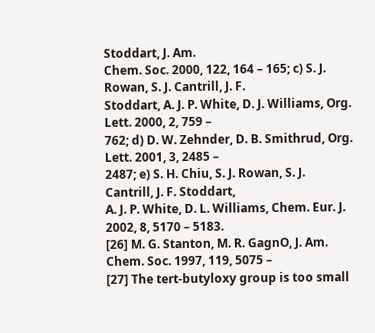Stoddart, J. Am.
Chem. Soc. 2000, 122, 164 – 165; c) S. J. Rowan, S. J. Cantrill, J. F.
Stoddart, A. J. P. White, D. J. Williams, Org. Lett. 2000, 2, 759 –
762; d) D. W. Zehnder, D. B. Smithrud, Org. Lett. 2001, 3, 2485 –
2487; e) S. H. Chiu, S. J. Rowan, S. J. Cantrill, J. F. Stoddart,
A. J. P. White, D. L. Williams, Chem. Eur. J. 2002, 8, 5170 – 5183.
[26] M. G. Stanton, M. R. GagnO, J. Am. Chem. Soc. 1997, 119, 5075 –
[27] The tert-butyloxy group is too small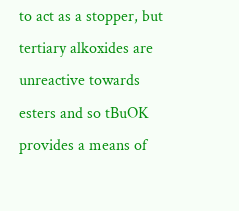to act as a stopper, but
tertiary alkoxides are unreactive towards esters and so tBuOK
provides a means of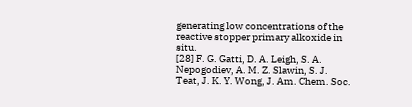generating low concentrations of the
reactive stopper primary alkoxide in situ.
[28] F. G. Gatti, D. A. Leigh, S. A. Nepogodiev, A. M. Z. Slawin, S. J.
Teat, J. K. Y. Wong, J. Am. Chem. Soc.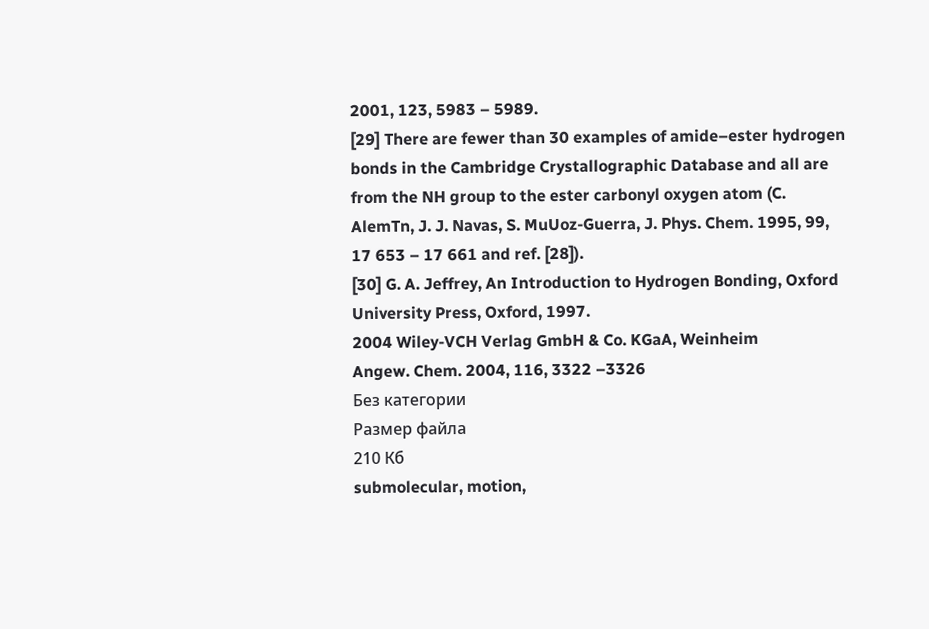2001, 123, 5983 – 5989.
[29] There are fewer than 30 examples of amide–ester hydrogen
bonds in the Cambridge Crystallographic Database and all are
from the NH group to the ester carbonyl oxygen atom (C.
AlemTn, J. J. Navas, S. MuUoz-Guerra, J. Phys. Chem. 1995, 99,
17 653 – 17 661 and ref. [28]).
[30] G. A. Jeffrey, An Introduction to Hydrogen Bonding, Oxford
University Press, Oxford, 1997.
2004 Wiley-VCH Verlag GmbH & Co. KGaA, Weinheim
Angew. Chem. 2004, 116, 3322 –3326
Без категории
Размер файла
210 Кб
submolecular, motion,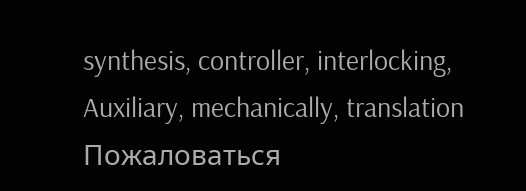synthesis, controller, interlocking, Auxiliary, mechanically, translation
Пожаловаться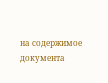на содержимое документа